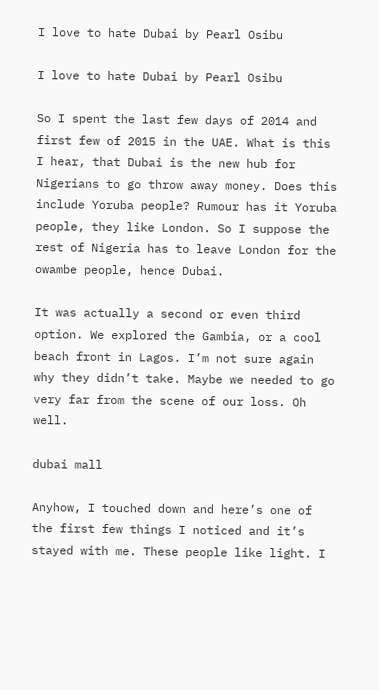I love to hate Dubai by Pearl Osibu

I love to hate Dubai by Pearl Osibu

So I spent the last few days of 2014 and first few of 2015 in the UAE. What is this I hear, that Dubai is the new hub for Nigerians to go throw away money. Does this include Yoruba people? Rumour has it Yoruba people, they like London. So I suppose the rest of Nigeria has to leave London for the owambe people, hence Dubai.

It was actually a second or even third option. We explored the Gambia, or a cool beach front in Lagos. I’m not sure again why they didn’t take. Maybe we needed to go very far from the scene of our loss. Oh well.

dubai mall

Anyhow, I touched down and here’s one of the first few things I noticed and it’s stayed with me. These people like light. I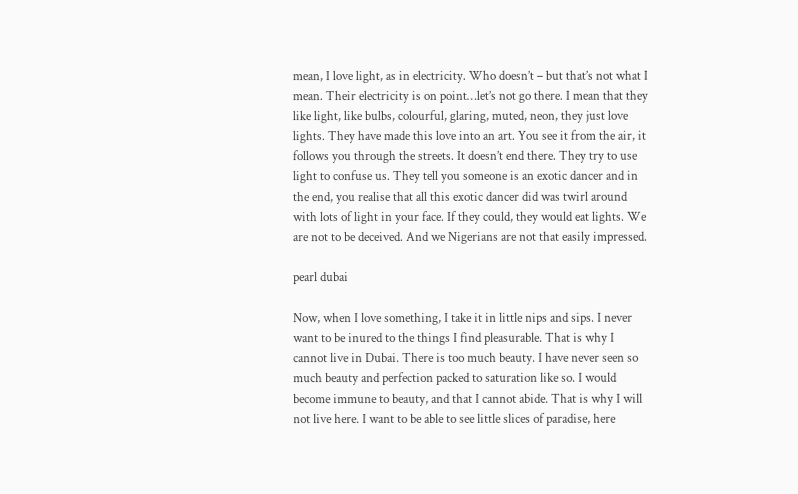mean, I love light, as in electricity. Who doesn’t – but that’s not what I mean. Their electricity is on point…let’s not go there. I mean that they like light, like bulbs, colourful, glaring, muted, neon, they just love lights. They have made this love into an art. You see it from the air, it follows you through the streets. It doesn’t end there. They try to use light to confuse us. They tell you someone is an exotic dancer and in the end, you realise that all this exotic dancer did was twirl around with lots of light in your face. If they could, they would eat lights. We are not to be deceived. And we Nigerians are not that easily impressed.

pearl dubai

Now, when I love something, I take it in little nips and sips. I never want to be inured to the things I find pleasurable. That is why I cannot live in Dubai. There is too much beauty. I have never seen so much beauty and perfection packed to saturation like so. I would become immune to beauty, and that I cannot abide. That is why I will not live here. I want to be able to see little slices of paradise, here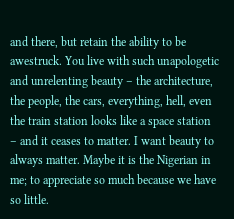and there, but retain the ability to be awestruck. You live with such unapologetic and unrelenting beauty – the architecture, the people, the cars, everything, hell, even the train station looks like a space station – and it ceases to matter. I want beauty to always matter. Maybe it is the Nigerian in me; to appreciate so much because we have so little.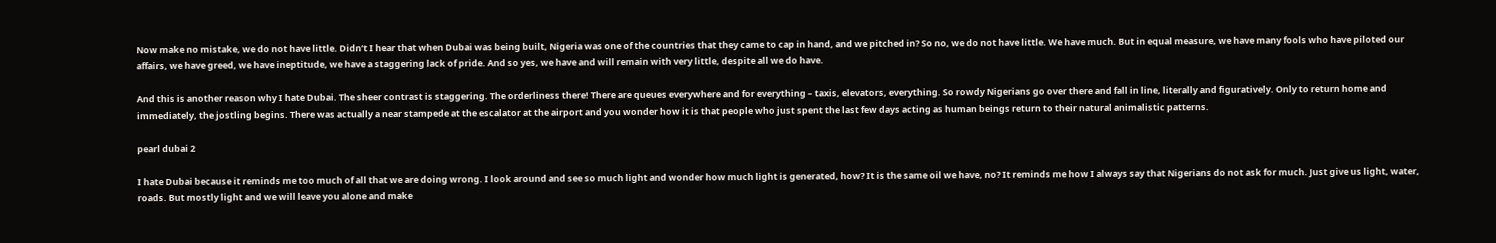Now make no mistake, we do not have little. Didn’t I hear that when Dubai was being built, Nigeria was one of the countries that they came to cap in hand, and we pitched in? So no, we do not have little. We have much. But in equal measure, we have many fools who have piloted our affairs, we have greed, we have ineptitude, we have a staggering lack of pride. And so yes, we have and will remain with very little, despite all we do have.

And this is another reason why I hate Dubai. The sheer contrast is staggering. The orderliness there! There are queues everywhere and for everything – taxis, elevators, everything. So rowdy Nigerians go over there and fall in line, literally and figuratively. Only to return home and immediately, the jostling begins. There was actually a near stampede at the escalator at the airport and you wonder how it is that people who just spent the last few days acting as human beings return to their natural animalistic patterns.

pearl dubai 2

I hate Dubai because it reminds me too much of all that we are doing wrong. I look around and see so much light and wonder how much light is generated, how? It is the same oil we have, no? It reminds me how I always say that Nigerians do not ask for much. Just give us light, water, roads. But mostly light and we will leave you alone and make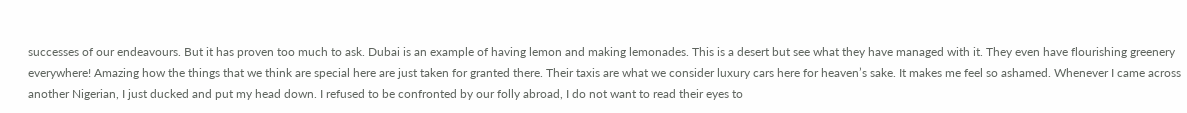successes of our endeavours. But it has proven too much to ask. Dubai is an example of having lemon and making lemonades. This is a desert but see what they have managed with it. They even have flourishing greenery everywhere! Amazing how the things that we think are special here are just taken for granted there. Their taxis are what we consider luxury cars here for heaven’s sake. It makes me feel so ashamed. Whenever I came across another Nigerian, I just ducked and put my head down. I refused to be confronted by our folly abroad, I do not want to read their eyes to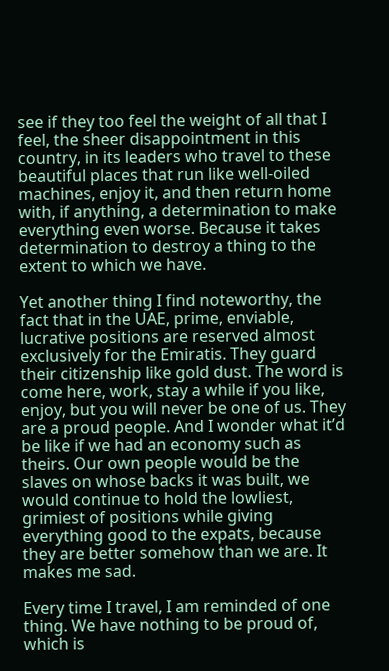see if they too feel the weight of all that I feel, the sheer disappointment in this country, in its leaders who travel to these beautiful places that run like well-oiled machines, enjoy it, and then return home with, if anything, a determination to make everything even worse. Because it takes determination to destroy a thing to the extent to which we have.

Yet another thing I find noteworthy, the fact that in the UAE, prime, enviable, lucrative positions are reserved almost exclusively for the Emiratis. They guard their citizenship like gold dust. The word is come here, work, stay a while if you like, enjoy, but you will never be one of us. They are a proud people. And I wonder what it’d be like if we had an economy such as theirs. Our own people would be the slaves on whose backs it was built, we would continue to hold the lowliest, grimiest of positions while giving everything good to the expats, because they are better somehow than we are. It makes me sad.

Every time I travel, I am reminded of one thing. We have nothing to be proud of, which is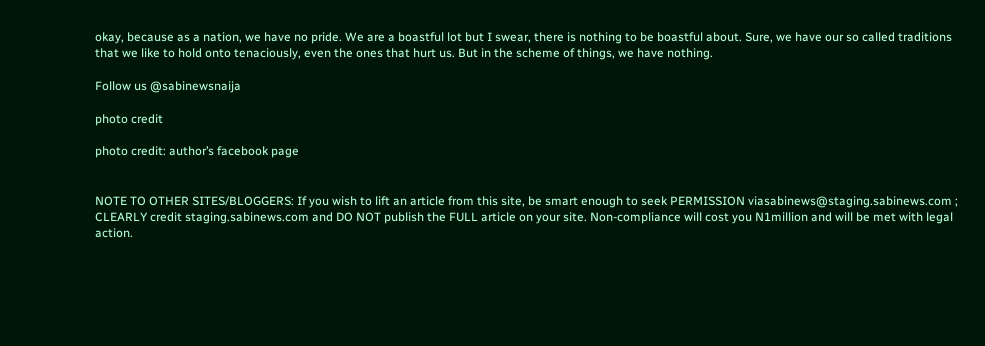okay, because as a nation, we have no pride. We are a boastful lot but I swear, there is nothing to be boastful about. Sure, we have our so called traditions that we like to hold onto tenaciously, even the ones that hurt us. But in the scheme of things, we have nothing.

Follow us @sabinewsnaija

photo credit

photo credit: author’s facebook page


NOTE TO OTHER SITES/BLOGGERS: If you wish to lift an article from this site, be smart enough to seek PERMISSION viasabinews@staging.sabinews.com ; CLEARLY credit staging.sabinews.com and DO NOT publish the FULL article on your site. Non-compliance will cost you N1million and will be met with legal action.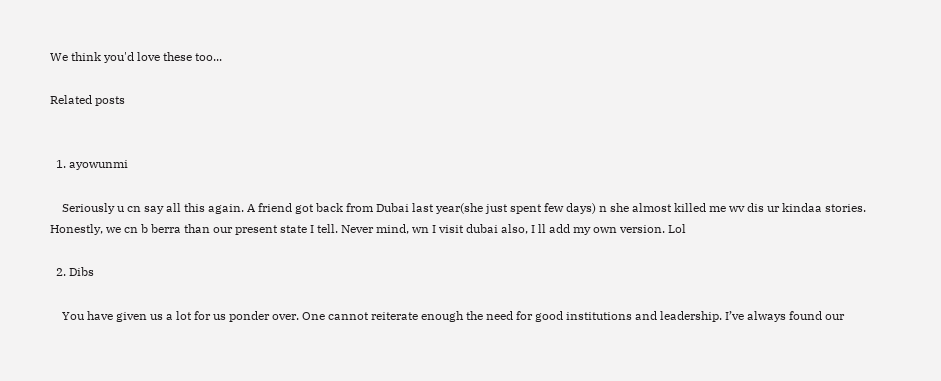We think you'd love these too...

Related posts


  1. ayowunmi

    Seriously u cn say all this again. A friend got back from Dubai last year(she just spent few days) n she almost killed me wv dis ur kindaa stories. Honestly, we cn b berra than our present state I tell. Never mind, wn I visit dubai also, I ll add my own version. Lol

  2. Dibs

    You have given us a lot for us ponder over. One cannot reiterate enough the need for good institutions and leadership. I’ve always found our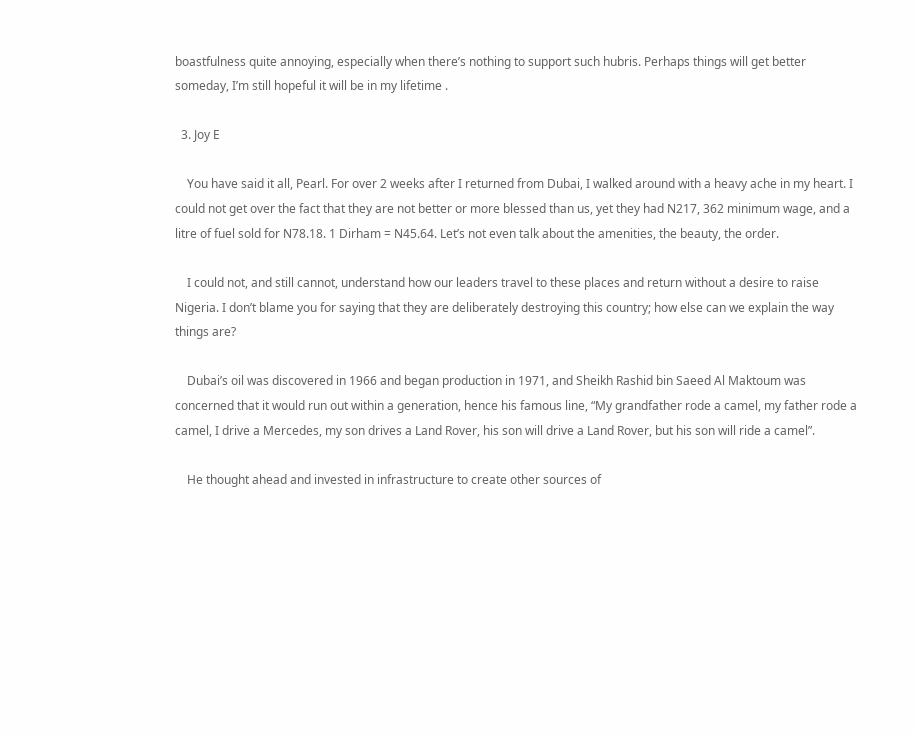boastfulness quite annoying, especially when there’s nothing to support such hubris. Perhaps things will get better someday, I’m still hopeful it will be in my lifetime .

  3. Joy E

    You have said it all, Pearl. For over 2 weeks after I returned from Dubai, I walked around with a heavy ache in my heart. I could not get over the fact that they are not better or more blessed than us, yet they had N217, 362 minimum wage, and a litre of fuel sold for N78.18. 1 Dirham = N45.64. Let’s not even talk about the amenities, the beauty, the order.

    I could not, and still cannot, understand how our leaders travel to these places and return without a desire to raise Nigeria. I don’t blame you for saying that they are deliberately destroying this country; how else can we explain the way things are?

    Dubai’s oil was discovered in 1966 and began production in 1971, and Sheikh Rashid bin Saeed Al Maktoum was concerned that it would run out within a generation, hence his famous line, “My grandfather rode a camel, my father rode a camel, I drive a Mercedes, my son drives a Land Rover, his son will drive a Land Rover, but his son will ride a camel”.

    He thought ahead and invested in infrastructure to create other sources of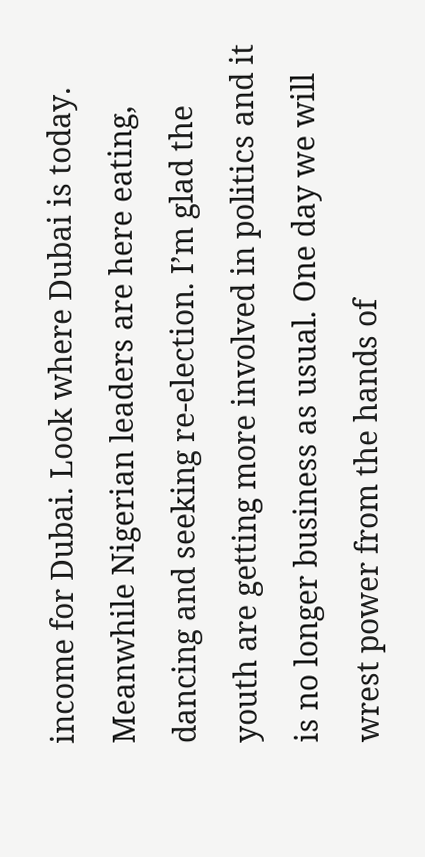income for Dubai. Look where Dubai is today. Meanwhile Nigerian leaders are here eating, dancing and seeking re-election. I’m glad the youth are getting more involved in politics and it is no longer business as usual. One day we will wrest power from the hands of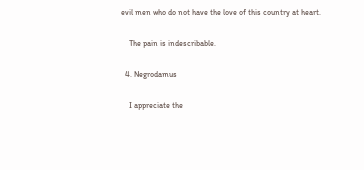evil men who do not have the love of this country at heart.

    The pain is indescribable.

  4. Negrodamus

    I appreciate the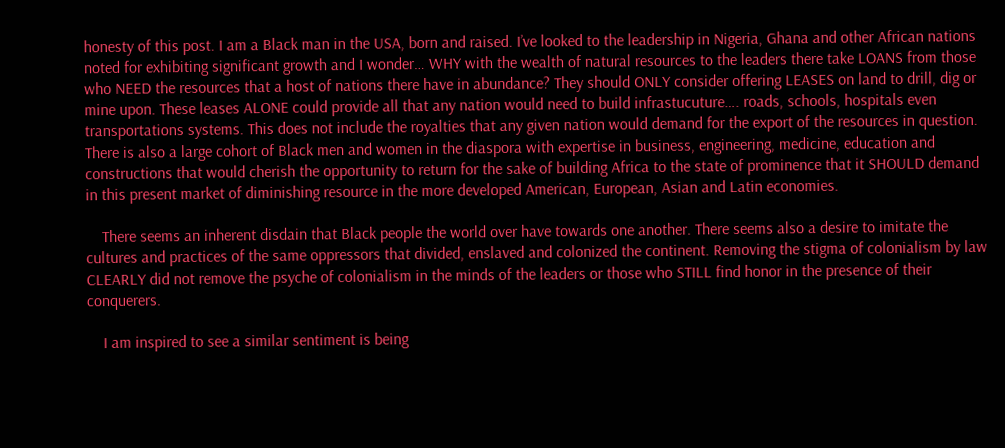honesty of this post. I am a Black man in the USA, born and raised. I’ve looked to the leadership in Nigeria, Ghana and other African nations noted for exhibiting significant growth and I wonder… WHY with the wealth of natural resources to the leaders there take LOANS from those who NEED the resources that a host of nations there have in abundance? They should ONLY consider offering LEASES on land to drill, dig or mine upon. These leases ALONE could provide all that any nation would need to build infrastucuture…. roads, schools, hospitals even transportations systems. This does not include the royalties that any given nation would demand for the export of the resources in question. There is also a large cohort of Black men and women in the diaspora with expertise in business, engineering, medicine, education and constructions that would cherish the opportunity to return for the sake of building Africa to the state of prominence that it SHOULD demand in this present market of diminishing resource in the more developed American, European, Asian and Latin economies.

    There seems an inherent disdain that Black people the world over have towards one another. There seems also a desire to imitate the cultures and practices of the same oppressors that divided, enslaved and colonized the continent. Removing the stigma of colonialism by law CLEARLY did not remove the psyche of colonialism in the minds of the leaders or those who STILL find honor in the presence of their conquerers.

    I am inspired to see a similar sentiment is being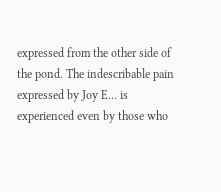expressed from the other side of the pond. The indescribable pain expressed by Joy E… is experienced even by those who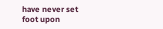have never set foot upon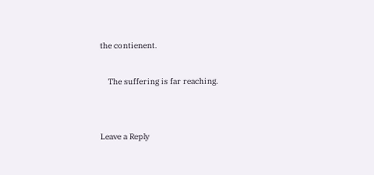the contienent.

    The suffering is far reaching.


Leave a Reply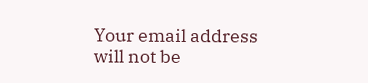Your email address will not be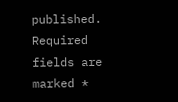published. Required fields are marked *